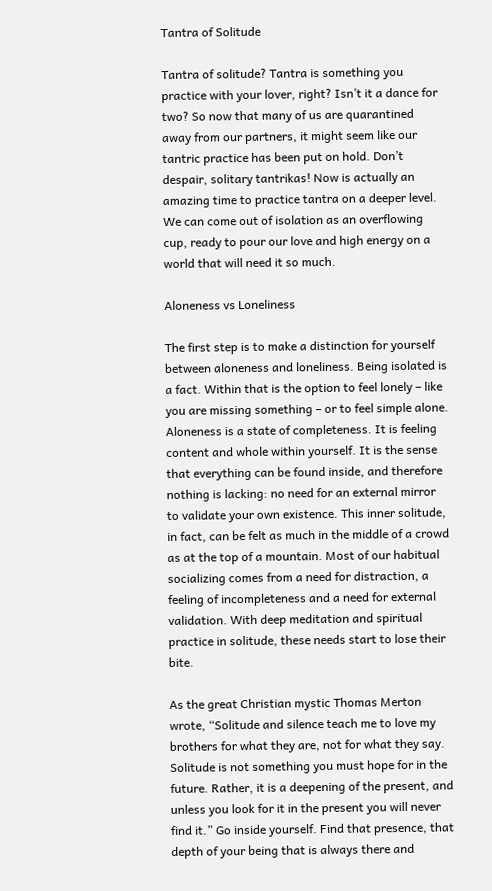Tantra of Solitude

Tantra of solitude? Tantra is something you practice with your lover, right? Isn’t it a dance for two? So now that many of us are quarantined away from our partners, it might seem like our tantric practice has been put on hold. Don’t despair, solitary tantrikas! Now is actually an amazing time to practice tantra on a deeper level. We can come out of isolation as an overflowing cup, ready to pour our love and high energy on a world that will need it so much.

Aloneness vs Loneliness

The first step is to make a distinction for yourself between aloneness and loneliness. Being isolated is a fact. Within that is the option to feel lonely – like you are missing something – or to feel simple alone. Aloneness is a state of completeness. It is feeling content and whole within yourself. It is the sense that everything can be found inside, and therefore nothing is lacking: no need for an external mirror to validate your own existence. This inner solitude, in fact, can be felt as much in the middle of a crowd as at the top of a mountain. Most of our habitual socializing comes from a need for distraction, a feeling of incompleteness and a need for external validation. With deep meditation and spiritual practice in solitude, these needs start to lose their bite.

As the great Christian mystic Thomas Merton wrote, “Solitude and silence teach me to love my brothers for what they are, not for what they say. Solitude is not something you must hope for in the future. Rather, it is a deepening of the present, and unless you look for it in the present you will never find it.” Go inside yourself. Find that presence, that depth of your being that is always there and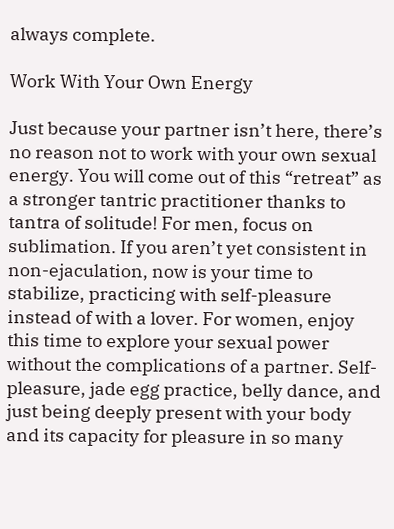always complete.

Work With Your Own Energy

Just because your partner isn’t here, there’s no reason not to work with your own sexual energy. You will come out of this “retreat” as a stronger tantric practitioner thanks to tantra of solitude! For men, focus on sublimation. If you aren’t yet consistent in non-ejaculation, now is your time to stabilize, practicing with self-pleasure instead of with a lover. For women, enjoy this time to explore your sexual power without the complications of a partner. Self-pleasure, jade egg practice, belly dance, and just being deeply present with your body and its capacity for pleasure in so many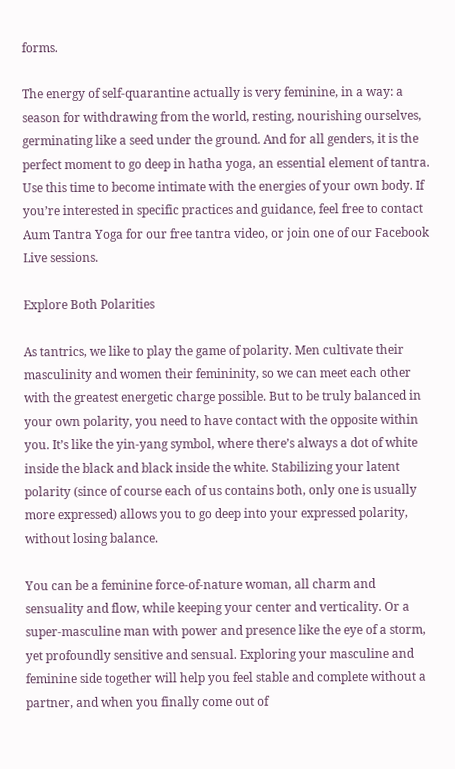forms.

The energy of self-quarantine actually is very feminine, in a way: a season for withdrawing from the world, resting, nourishing ourselves, germinating like a seed under the ground. And for all genders, it is the perfect moment to go deep in hatha yoga, an essential element of tantra. Use this time to become intimate with the energies of your own body. If you’re interested in specific practices and guidance, feel free to contact Aum Tantra Yoga for our free tantra video, or join one of our Facebook Live sessions.

Explore Both Polarities

As tantrics, we like to play the game of polarity. Men cultivate their masculinity and women their femininity, so we can meet each other with the greatest energetic charge possible. But to be truly balanced in your own polarity, you need to have contact with the opposite within you. It’s like the yin-yang symbol, where there’s always a dot of white inside the black and black inside the white. Stabilizing your latent polarity (since of course each of us contains both, only one is usually more expressed) allows you to go deep into your expressed polarity, without losing balance.

You can be a feminine force-of-nature woman, all charm and sensuality and flow, while keeping your center and verticality. Or a super-masculine man with power and presence like the eye of a storm, yet profoundly sensitive and sensual. Exploring your masculine and feminine side together will help you feel stable and complete without a partner, and when you finally come out of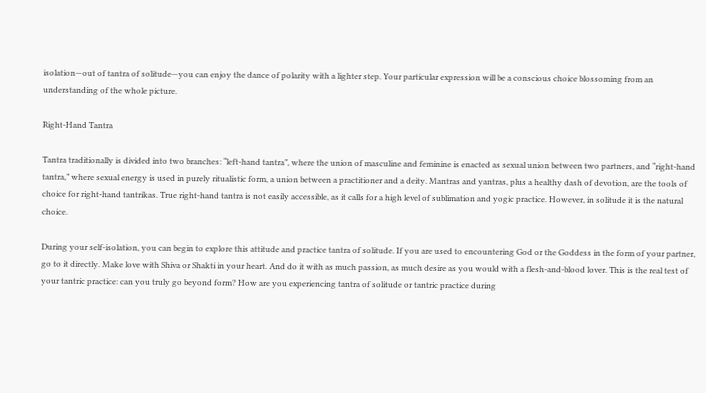isolation—out of tantra of solitude—you can enjoy the dance of polarity with a lighter step. Your particular expression will be a conscious choice blossoming from an understanding of the whole picture.

Right-Hand Tantra

Tantra traditionally is divided into two branches: “left-hand tantra”, where the union of masculine and feminine is enacted as sexual union between two partners, and “right-hand tantra,” where sexual energy is used in purely ritualistic form, a union between a practitioner and a deity. Mantras and yantras, plus a healthy dash of devotion, are the tools of choice for right-hand tantrikas. True right-hand tantra is not easily accessible, as it calls for a high level of sublimation and yogic practice. However, in solitude it is the natural choice.

During your self-isolation, you can begin to explore this attitude and practice tantra of solitude. If you are used to encountering God or the Goddess in the form of your partner, go to it directly. Make love with Shiva or Shakti in your heart. And do it with as much passion, as much desire as you would with a flesh-and-blood lover. This is the real test of your tantric practice: can you truly go beyond form? How are you experiencing tantra of solitude or tantric practice during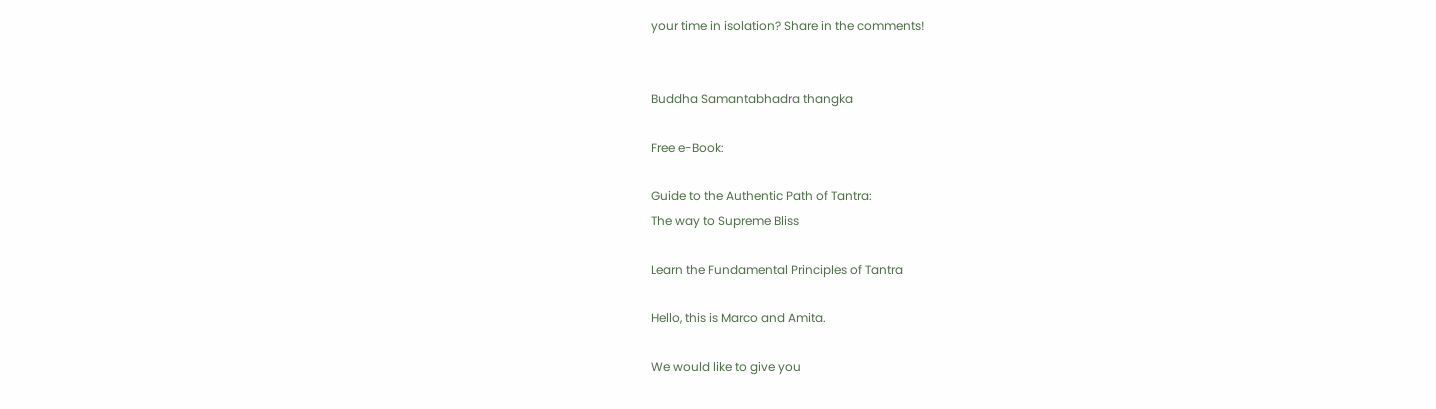your time in isolation? Share in the comments!


Buddha Samantabhadra thangka

Free e-Book:

Guide to the Authentic Path of Tantra:
The way to Supreme Bliss

Learn the Fundamental Principles of Tantra

Hello, this is Marco and Amita.

We would like to give you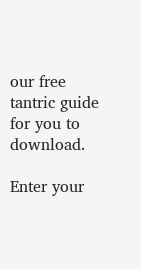our free tantric guide for you to download.

Enter your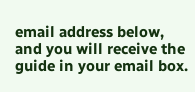email address below, and you will receive the guide in your email box.